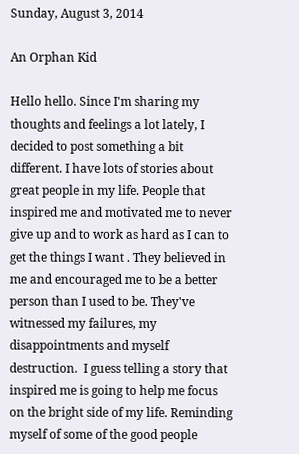Sunday, August 3, 2014

An Orphan Kid

Hello hello. Since I'm sharing my thoughts and feelings a lot lately, I decided to post something a bit different. I have lots of stories about great people in my life. People that inspired me and motivated me to never give up and to work as hard as I can to get the things I want . They believed in me and encouraged me to be a better person than I used to be. They've witnessed my failures, my disappointments and myself destruction.  I guess telling a story that inspired me is going to help me focus on the bright side of my life. Reminding myself of some of the good people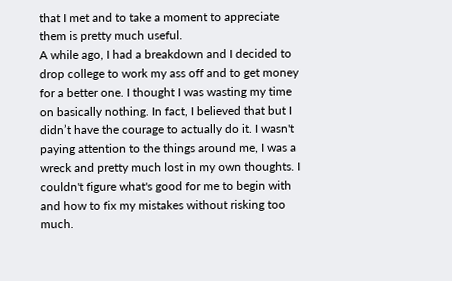that I met and to take a moment to appreciate them is pretty much useful.
A while ago, I had a breakdown and I decided to drop college to work my ass off and to get money for a better one. I thought I was wasting my time on basically nothing. In fact, I believed that but I didn’t have the courage to actually do it. I wasn't paying attention to the things around me, I was a wreck and pretty much lost in my own thoughts. I couldn't figure what's good for me to begin with and how to fix my mistakes without risking too much.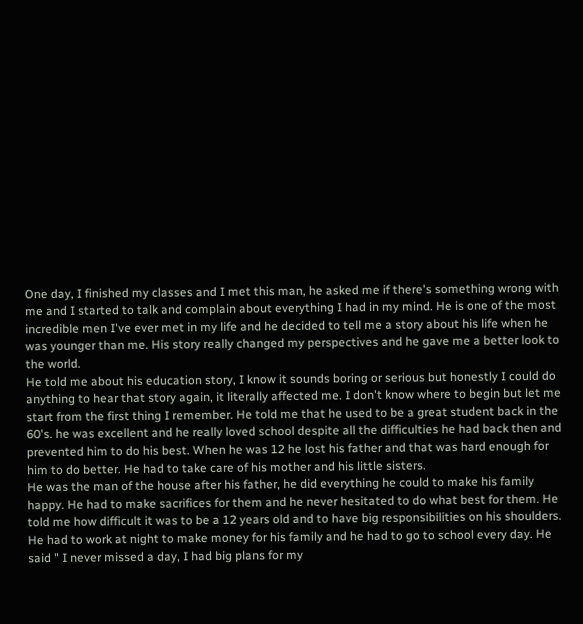One day, I finished my classes and I met this man, he asked me if there's something wrong with me and I started to talk and complain about everything I had in my mind. He is one of the most incredible men I've ever met in my life and he decided to tell me a story about his life when he was younger than me. His story really changed my perspectives and he gave me a better look to the world.
He told me about his education story, I know it sounds boring or serious but honestly I could do anything to hear that story again, it literally affected me. I don't know where to begin but let me start from the first thing I remember. He told me that he used to be a great student back in the 60's. he was excellent and he really loved school despite all the difficulties he had back then and prevented him to do his best. When he was 12 he lost his father and that was hard enough for him to do better. He had to take care of his mother and his little sisters.
He was the man of the house after his father, he did everything he could to make his family happy. He had to make sacrifices for them and he never hesitated to do what best for them. He told me how difficult it was to be a 12 years old and to have big responsibilities on his shoulders. He had to work at night to make money for his family and he had to go to school every day. He said " I never missed a day, I had big plans for my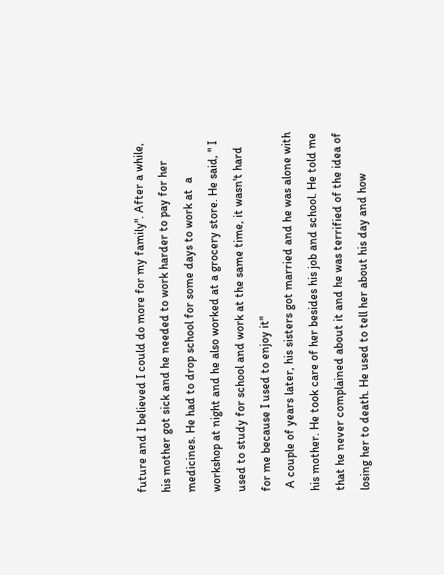future and I believed I could do more for my family". After a while, his mother got sick and he needed to work harder to pay for her medicines. He had to drop school for some days to work at  a workshop at night and he also worked at a grocery store. He said, " I used to study for school and work at the same time, it wasn't hard for me because I used to enjoy it"
 A couple of years later, his sisters got married and he was alone with his mother. He took care of her besides his job and school. He told me that he never complained about it and he was terrified of the idea of losing her to death. He used to tell her about his day and how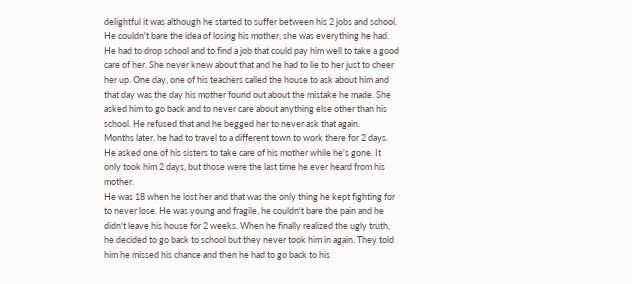delightful it was although he started to suffer between his 2 jobs and school. He couldn't bare the idea of losing his mother, she was everything he had. He had to drop school and to find a job that could pay him well to take a good care of her. She never knew about that and he had to lie to her just to cheer her up. One day, one of his teachers called the house to ask about him and that day was the day his mother found out about the mistake he made. She asked him to go back and to never care about anything else other than his school. He refused that and he begged her to never ask that again.
Months later, he had to travel to a different town to work there for 2 days. He asked one of his sisters to take care of his mother while he's gone. It only took him 2 days, but those were the last time he ever heard from his mother.
He was 18 when he lost her and that was the only thing he kept fighting for to never lose. He was young and fragile, he couldn't bare the pain and he didn't leave his house for 2 weeks. When he finally realized the ugly truth, he decided to go back to school but they never took him in again. They told him he missed his chance and then he had to go back to his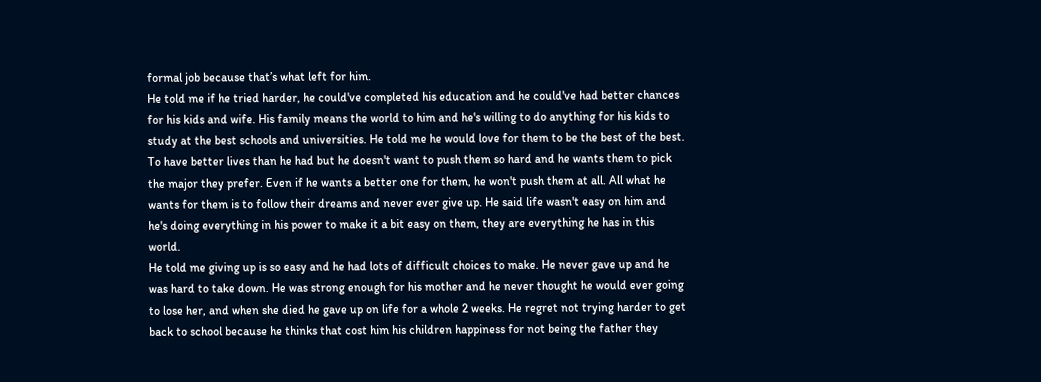formal job because that’s what left for him.
He told me if he tried harder, he could've completed his education and he could've had better chances for his kids and wife. His family means the world to him and he's willing to do anything for his kids to study at the best schools and universities. He told me he would love for them to be the best of the best. To have better lives than he had but he doesn't want to push them so hard and he wants them to pick the major they prefer. Even if he wants a better one for them, he won't push them at all. All what he wants for them is to follow their dreams and never ever give up. He said life wasn't easy on him and he's doing everything in his power to make it a bit easy on them, they are everything he has in this world.
He told me giving up is so easy and he had lots of difficult choices to make. He never gave up and he was hard to take down. He was strong enough for his mother and he never thought he would ever going to lose her, and when she died he gave up on life for a whole 2 weeks. He regret not trying harder to get back to school because he thinks that cost him his children happiness for not being the father they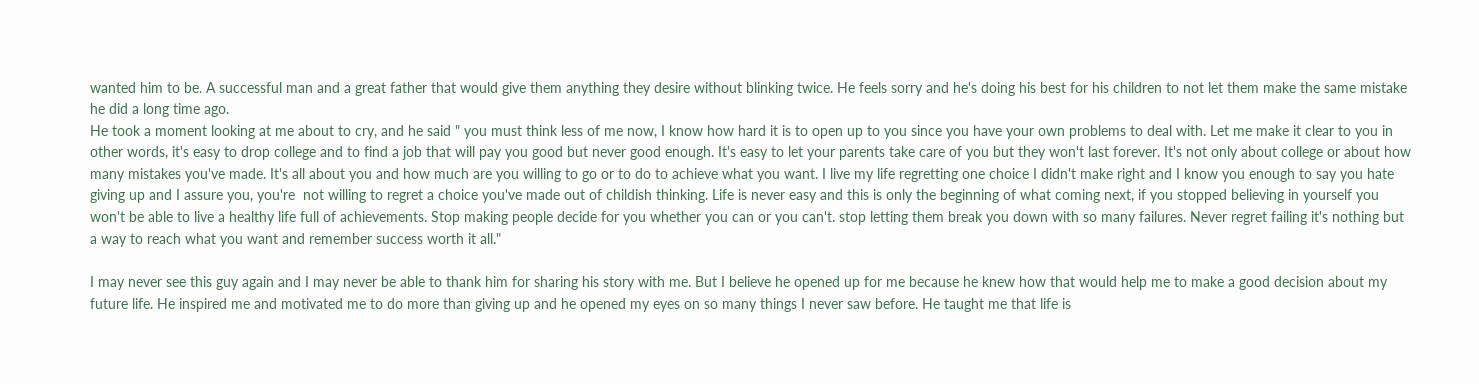wanted him to be. A successful man and a great father that would give them anything they desire without blinking twice. He feels sorry and he's doing his best for his children to not let them make the same mistake he did a long time ago.
He took a moment looking at me about to cry, and he said " you must think less of me now, I know how hard it is to open up to you since you have your own problems to deal with. Let me make it clear to you in other words, it's easy to drop college and to find a job that will pay you good but never good enough. It's easy to let your parents take care of you but they won't last forever. It's not only about college or about how many mistakes you've made. It's all about you and how much are you willing to go or to do to achieve what you want. I live my life regretting one choice I didn't make right and I know you enough to say you hate giving up and I assure you, you're  not willing to regret a choice you've made out of childish thinking. Life is never easy and this is only the beginning of what coming next, if you stopped believing in yourself you won't be able to live a healthy life full of achievements. Stop making people decide for you whether you can or you can't. stop letting them break you down with so many failures. Never regret failing it's nothing but a way to reach what you want and remember success worth it all."

I may never see this guy again and I may never be able to thank him for sharing his story with me. But I believe he opened up for me because he knew how that would help me to make a good decision about my future life. He inspired me and motivated me to do more than giving up and he opened my eyes on so many things I never saw before. He taught me that life is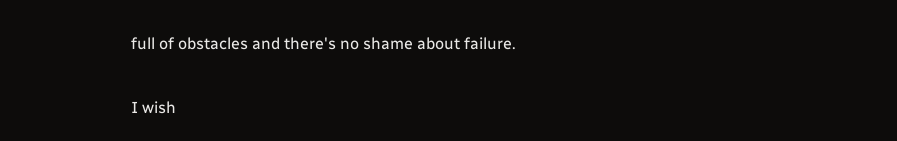full of obstacles and there's no shame about failure.

I wish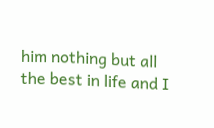him nothing but all the best in life and I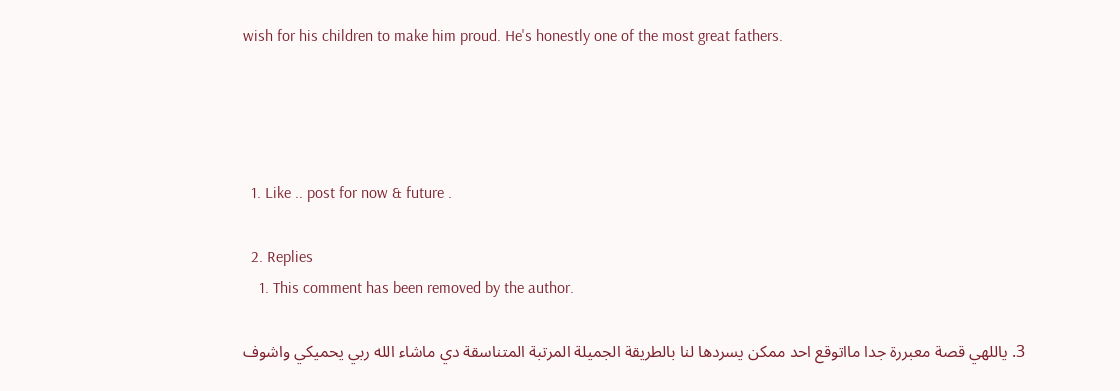wish for his children to make him proud. He's honestly one of the most great fathers.




  1. Like .. post for now & future .

  2. Replies
    1. This comment has been removed by the author.

  3. ياللهي قصة معبررة جدا مااتوقع احد ممكن يسردها لنا بالطريقة الجميلة المرتبة المتناسقة دي ماشاء الله ربي يحميكي واشوف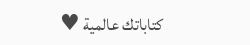كتاباتك عالمية ♥